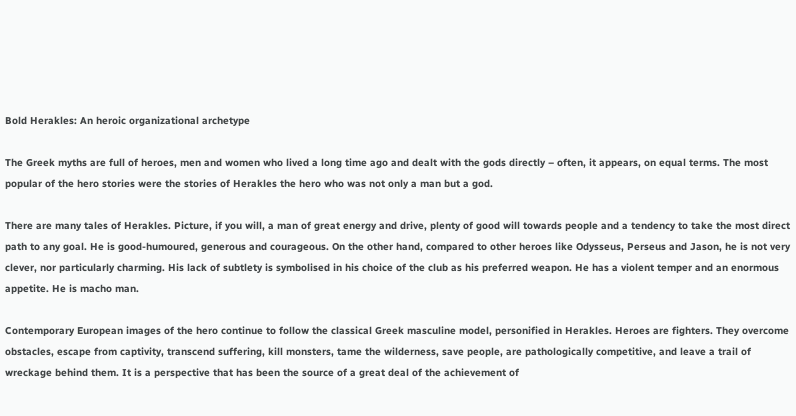Bold Herakles: An heroic organizational archetype

The Greek myths are full of heroes, men and women who lived a long time ago and dealt with the gods directly – often, it appears, on equal terms. The most popular of the hero stories were the stories of Herakles the hero who was not only a man but a god.

There are many tales of Herakles. Picture, if you will, a man of great energy and drive, plenty of good will towards people and a tendency to take the most direct path to any goal. He is good-humoured, generous and courageous. On the other hand, compared to other heroes like Odysseus, Perseus and Jason, he is not very clever, nor particularly charming. His lack of subtlety is symbolised in his choice of the club as his preferred weapon. He has a violent temper and an enormous appetite. He is macho man.

Contemporary European images of the hero continue to follow the classical Greek masculine model, personified in Herakles. Heroes are fighters. They overcome obstacles, escape from captivity, transcend suffering, kill monsters, tame the wilderness, save people, are pathologically competitive, and leave a trail of wreckage behind them. It is a perspective that has been the source of a great deal of the achievement of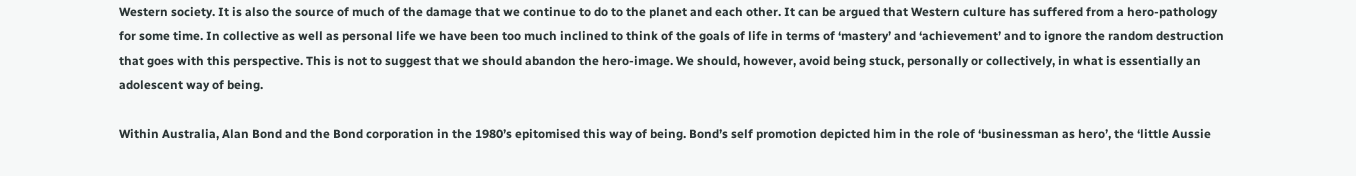Western society. It is also the source of much of the damage that we continue to do to the planet and each other. It can be argued that Western culture has suffered from a hero-pathology for some time. In collective as well as personal life we have been too much inclined to think of the goals of life in terms of ‘mastery’ and ‘achievement’ and to ignore the random destruction that goes with this perspective. This is not to suggest that we should abandon the hero-image. We should, however, avoid being stuck, personally or collectively, in what is essentially an adolescent way of being.

Within Australia, Alan Bond and the Bond corporation in the 1980’s epitomised this way of being. Bond’s self promotion depicted him in the role of ‘businessman as hero’, the ‘little Aussie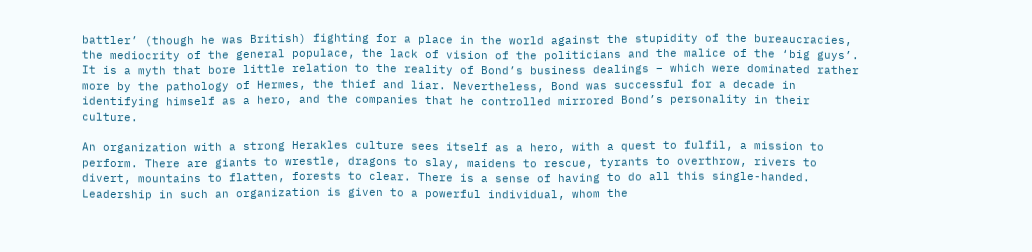battler’ (though he was British) fighting for a place in the world against the stupidity of the bureaucracies, the mediocrity of the general populace, the lack of vision of the politicians and the malice of the ‘big guys’. It is a myth that bore little relation to the reality of Bond’s business dealings – which were dominated rather more by the pathology of Hermes, the thief and liar. Nevertheless, Bond was successful for a decade in identifying himself as a hero, and the companies that he controlled mirrored Bond’s personality in their culture.

An organization with a strong Herakles culture sees itself as a hero, with a quest to fulfil, a mission to perform. There are giants to wrestle, dragons to slay, maidens to rescue, tyrants to overthrow, rivers to divert, mountains to flatten, forests to clear. There is a sense of having to do all this single-handed. Leadership in such an organization is given to a powerful individual, whom the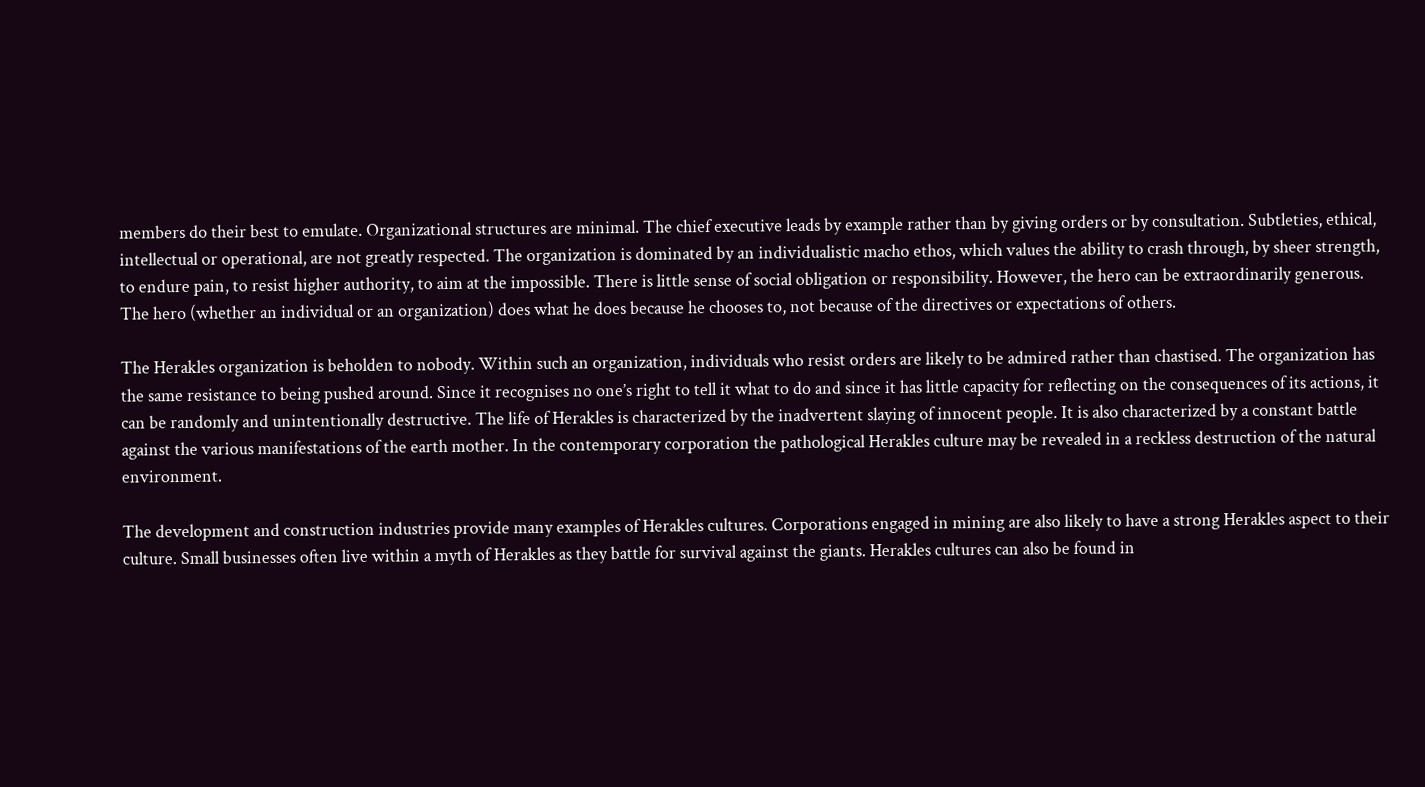members do their best to emulate. Organizational structures are minimal. The chief executive leads by example rather than by giving orders or by consultation. Subtleties, ethical, intellectual or operational, are not greatly respected. The organization is dominated by an individualistic macho ethos, which values the ability to crash through, by sheer strength, to endure pain, to resist higher authority, to aim at the impossible. There is little sense of social obligation or responsibility. However, the hero can be extraordinarily generous. The hero (whether an individual or an organization) does what he does because he chooses to, not because of the directives or expectations of others.

The Herakles organization is beholden to nobody. Within such an organization, individuals who resist orders are likely to be admired rather than chastised. The organization has the same resistance to being pushed around. Since it recognises no one’s right to tell it what to do and since it has little capacity for reflecting on the consequences of its actions, it can be randomly and unintentionally destructive. The life of Herakles is characterized by the inadvertent slaying of innocent people. It is also characterized by a constant battle against the various manifestations of the earth mother. In the contemporary corporation the pathological Herakles culture may be revealed in a reckless destruction of the natural environment.

The development and construction industries provide many examples of Herakles cultures. Corporations engaged in mining are also likely to have a strong Herakles aspect to their culture. Small businesses often live within a myth of Herakles as they battle for survival against the giants. Herakles cultures can also be found in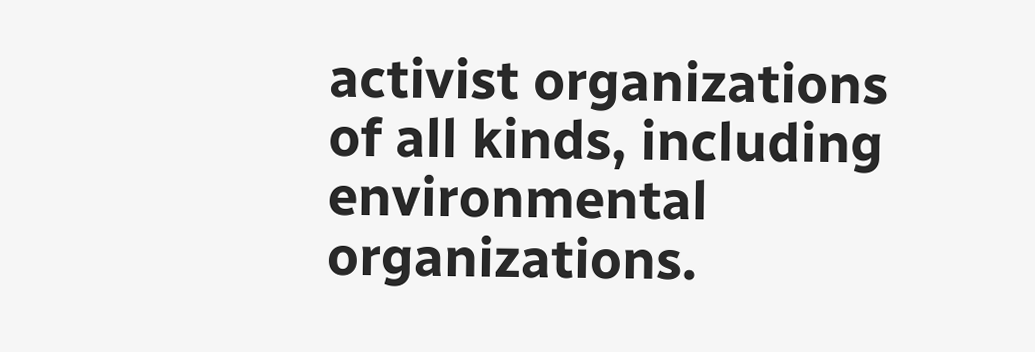activist organizations of all kinds, including environmental organizations.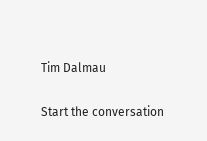Tim Dalmau

Start the conversation